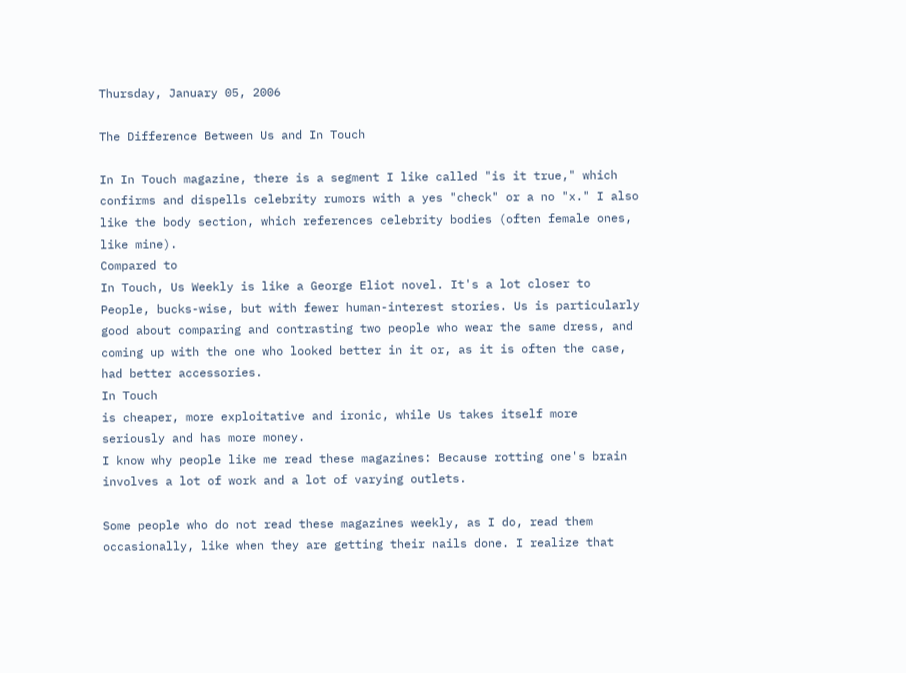Thursday, January 05, 2006

The Difference Between Us and In Touch

In In Touch magazine, there is a segment I like called "is it true," which confirms and dispells celebrity rumors with a yes "check" or a no "x." I also like the body section, which references celebrity bodies (often female ones, like mine).
Compared to
In Touch, Us Weekly is like a George Eliot novel. It's a lot closer to People, bucks-wise, but with fewer human-interest stories. Us is particularly good about comparing and contrasting two people who wear the same dress, and coming up with the one who looked better in it or, as it is often the case, had better accessories.
In Touch
is cheaper, more exploitative and ironic, while Us takes itself more seriously and has more money.
I know why people like me read these magazines: Because rotting one's brain involves a lot of work and a lot of varying outlets.

Some people who do not read these magazines weekly, as I do, read them occasionally, like when they are getting their nails done. I realize that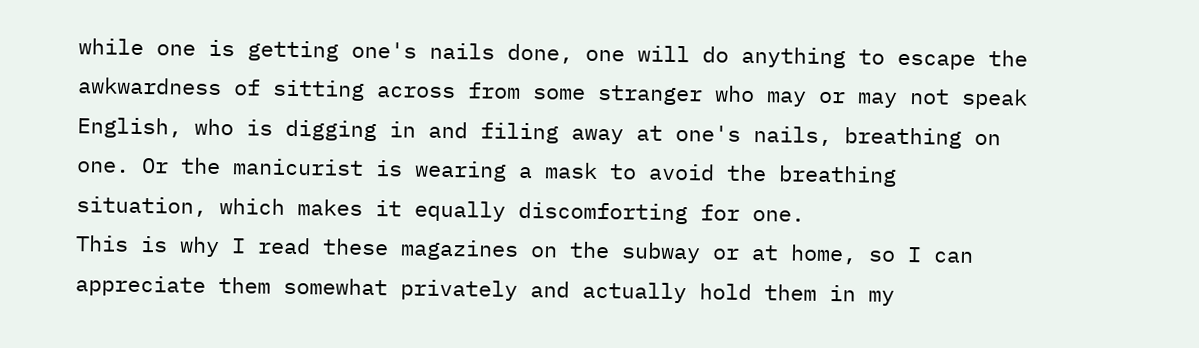while one is getting one's nails done, one will do anything to escape the awkwardness of sitting across from some stranger who may or may not speak English, who is digging in and filing away at one's nails, breathing on one. Or the manicurist is wearing a mask to avoid the breathing situation, which makes it equally discomforting for one.
This is why I read these magazines on the subway or at home, so I can appreciate them somewhat privately and actually hold them in my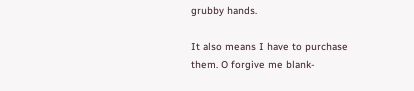grubby hands.

It also means I have to purchase them. O forgive me blank-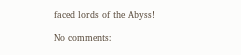faced lords of the Abyss!

No comments: